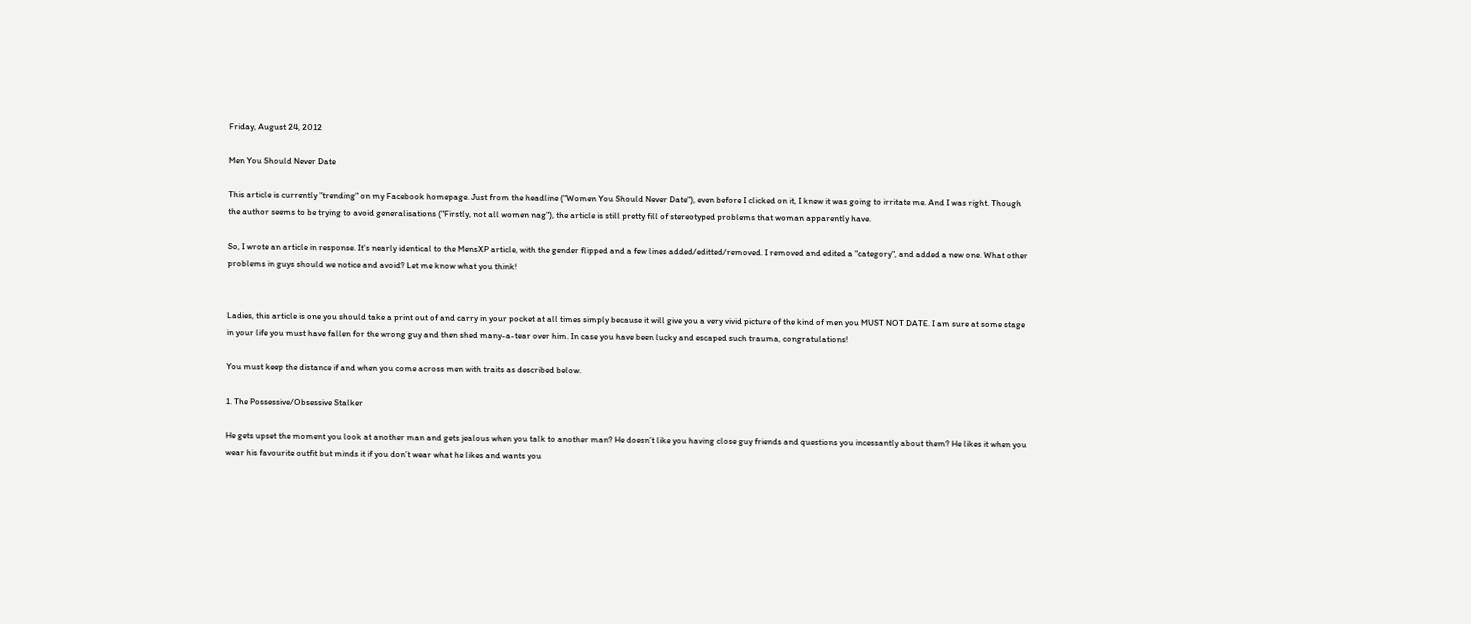Friday, August 24, 2012

Men You Should Never Date

This article is currently "trending" on my Facebook homepage. Just from the headline ("Women You Should Never Date"), even before I clicked on it, I knew it was going to irritate me. And I was right. Though the author seems to be trying to avoid generalisations ("Firstly, not all women nag"), the article is still pretty fill of stereotyped problems that woman apparently have.

So, I wrote an article in response. It's nearly identical to the MensXP article, with the gender flipped and a few lines added/editted/removed. I removed and edited a "category", and added a new one. What other problems in guys should we notice and avoid? Let me know what you think!


Ladies, this article is one you should take a print out of and carry in your pocket at all times simply because it will give you a very vivid picture of the kind of men you MUST NOT DATE. I am sure at some stage in your life you must have fallen for the wrong guy and then shed many-a-tear over him. In case you have been lucky and escaped such trauma, congratulations!

You must keep the distance if and when you come across men with traits as described below.

1. The Possessive/Obsessive Stalker

He gets upset the moment you look at another man and gets jealous when you talk to another man? He doesn’t like you having close guy friends and questions you incessantly about them? He likes it when you wear his favourite outfit but minds it if you don’t wear what he likes and wants you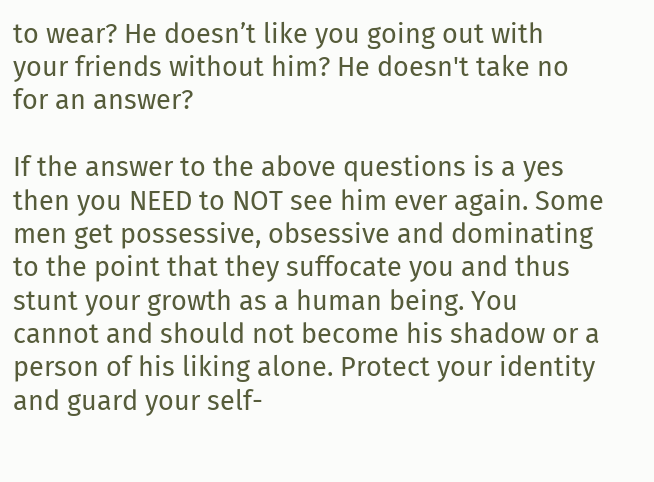to wear? He doesn’t like you going out with your friends without him? He doesn't take no for an answer?

If the answer to the above questions is a yes then you NEED to NOT see him ever again. Some men get possessive, obsessive and dominating to the point that they suffocate you and thus stunt your growth as a human being. You cannot and should not become his shadow or a person of his liking alone. Protect your identity and guard your self-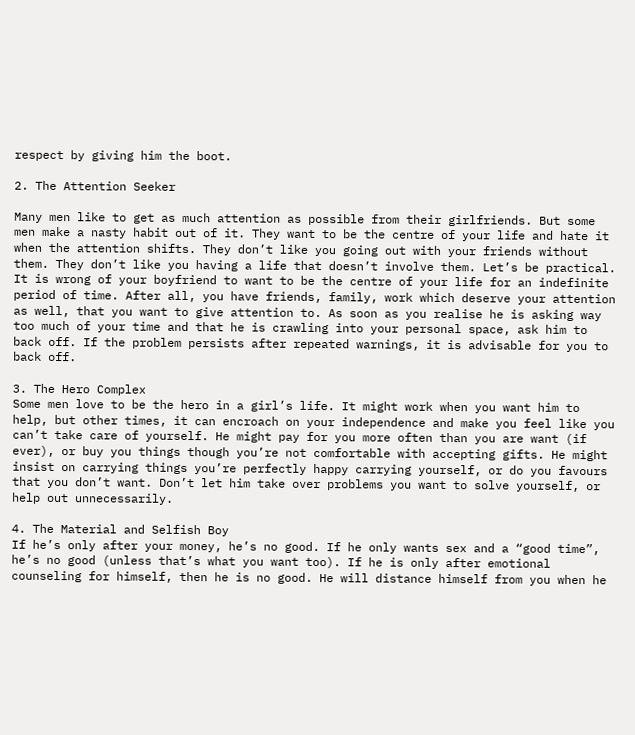respect by giving him the boot.

2. The Attention Seeker

Many men like to get as much attention as possible from their girlfriends. But some men make a nasty habit out of it. They want to be the centre of your life and hate it when the attention shifts. They don’t like you going out with your friends without them. They don’t like you having a life that doesn’t involve them. Let’s be practical. It is wrong of your boyfriend to want to be the centre of your life for an indefinite period of time. After all, you have friends, family, work which deserve your attention as well, that you want to give attention to. As soon as you realise he is asking way too much of your time and that he is crawling into your personal space, ask him to back off. If the problem persists after repeated warnings, it is advisable for you to back off.

3. The Hero Complex
Some men love to be the hero in a girl’s life. It might work when you want him to help, but other times, it can encroach on your independence and make you feel like you can’t take care of yourself. He might pay for you more often than you are want (if ever), or buy you things though you’re not comfortable with accepting gifts. He might insist on carrying things you’re perfectly happy carrying yourself, or do you favours that you don’t want. Don’t let him take over problems you want to solve yourself, or help out unnecessarily.

4. The Material and Selfish Boy
If he’s only after your money, he’s no good. If he only wants sex and a “good time”, he’s no good (unless that’s what you want too). If he is only after emotional counseling for himself, then he is no good. He will distance himself from you when he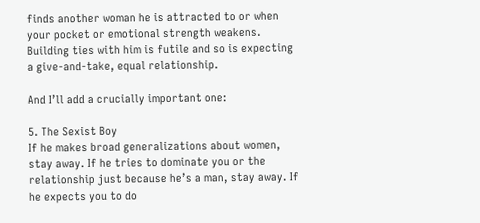finds another woman he is attracted to or when your pocket or emotional strength weakens. Building ties with him is futile and so is expecting a give-and-take, equal relationship.

And I’ll add a crucially important one:

5. The Sexist Boy
If he makes broad generalizations about women, stay away. If he tries to dominate you or the relationship just because he’s a man, stay away. If he expects you to do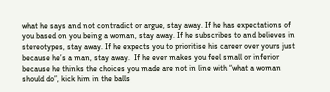what he says and not contradict or argue, stay away. If he has expectations of you based on you being a woman, stay away. If he subscribes to and believes in stereotypes, stay away. If he expects you to prioritise his career over yours just because he’s a man, stay away.  If he ever makes you feel small or inferior because he thinks the choices you made are not in line with “what a woman should do”, kick him in the balls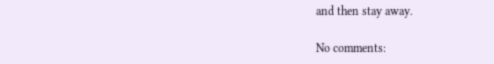and then stay away.

No comments: